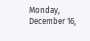Monday, December 16,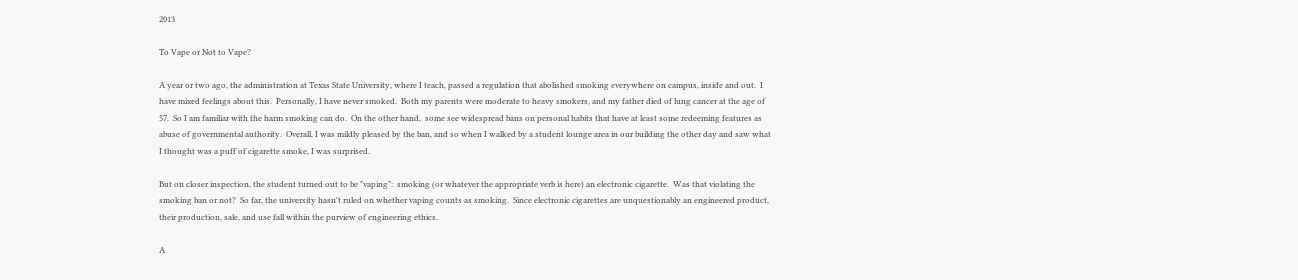2013

To Vape or Not to Vape?

A year or two ago, the administration at Texas State University, where I teach, passed a regulation that abolished smoking everywhere on campus, inside and out.  I have mixed feelings about this.  Personally, I have never smoked.  Both my parents were moderate to heavy smokers, and my father died of lung cancer at the age of 57.  So I am familiar with the harm smoking can do.  On the other hand,  some see widespread bans on personal habits that have at least some redeeming features as abuse of governmental authority.  Overall, I was mildly pleased by the ban, and so when I walked by a student lounge area in our building the other day and saw what I thought was a puff of cigarette smoke, I was surprised.

But on closer inspection, the student turned out to be "vaping":  smoking (or whatever the appropriate verb is here) an electronic cigarette.  Was that violating the smoking ban or not?  So far, the university hasn't ruled on whether vaping counts as smoking.  Since electronic cigarettes are unquestionably an engineered product, their production, sale, and use fall within the purview of engineering ethics.

A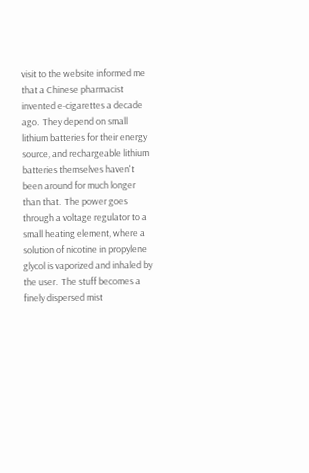visit to the website informed me that a Chinese pharmacist invented e-cigarettes a decade ago.  They depend on small lithium batteries for their energy source, and rechargeable lithium batteries themselves haven't been around for much longer than that.  The power goes through a voltage regulator to a small heating element, where a solution of nicotine in propylene glycol is vaporized and inhaled by the user.  The stuff becomes a finely dispersed mist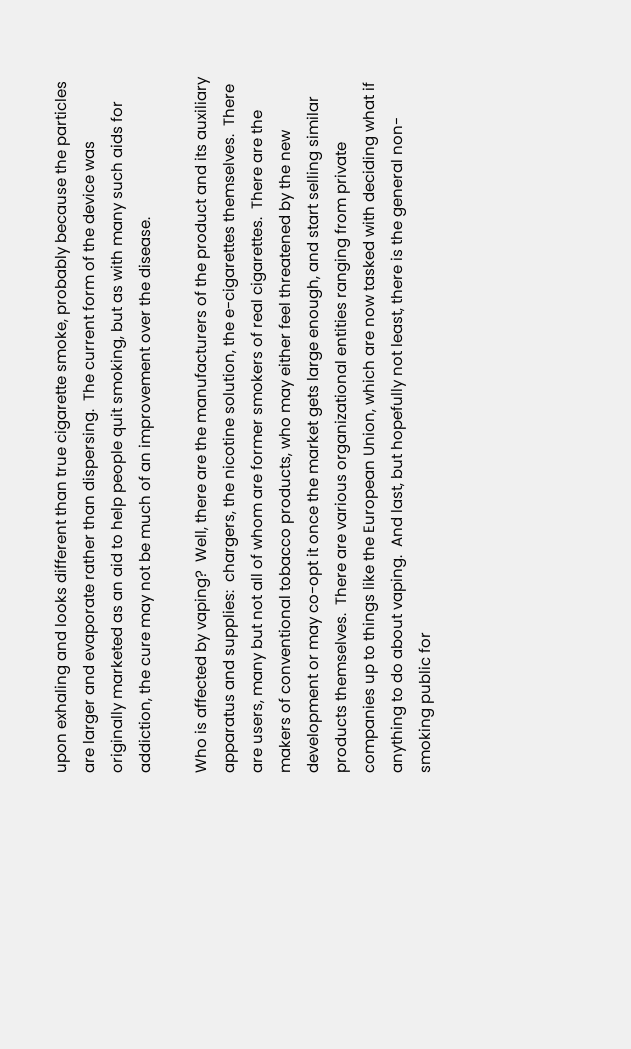upon exhaling and looks different than true cigarette smoke, probably because the particles are larger and evaporate rather than dispersing.  The current form of the device was originally marketed as an aid to help people quit smoking, but as with many such aids for addiction, the cure may not be much of an improvement over the disease.

Who is affected by vaping?  Well, there are the manufacturers of the product and its auxiliary apparatus and supplies:  chargers, the nicotine solution, the e-cigarettes themselves.  There are users, many but not all of whom are former smokers of real cigarettes.  There are the makers of conventional tobacco products, who may either feel threatened by the new development or may co-opt it once the market gets large enough, and start selling similar products themselves.  There are various organizational entities ranging from private companies up to things like the European Union, which are now tasked with deciding what if anything to do about vaping.  And last, but hopefully not least, there is the general non-smoking public for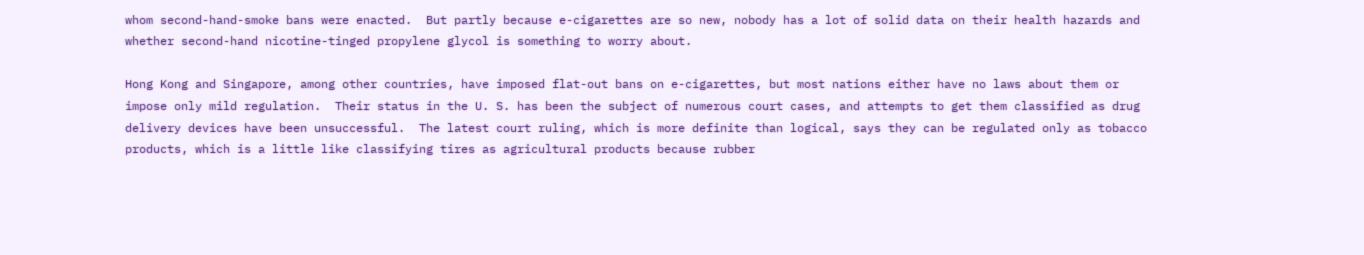whom second-hand-smoke bans were enacted.  But partly because e-cigarettes are so new, nobody has a lot of solid data on their health hazards and whether second-hand nicotine-tinged propylene glycol is something to worry about.

Hong Kong and Singapore, among other countries, have imposed flat-out bans on e-cigarettes, but most nations either have no laws about them or impose only mild regulation.  Their status in the U. S. has been the subject of numerous court cases, and attempts to get them classified as drug delivery devices have been unsuccessful.  The latest court ruling, which is more definite than logical, says they can be regulated only as tobacco products, which is a little like classifying tires as agricultural products because rubber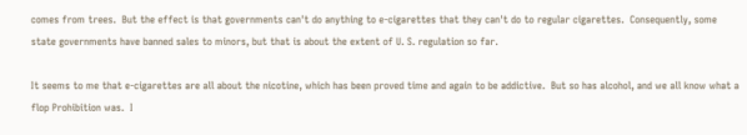comes from trees.  But the effect is that governments can't do anything to e-cigarettes that they can't do to regular cigarettes.  Consequently, some state governments have banned sales to minors, but that is about the extent of U. S. regulation so far.

It seems to me that e-cigarettes are all about the nicotine, which has been proved time and again to be addictive.  But so has alcohol, and we all know what a flop Prohibition was.  I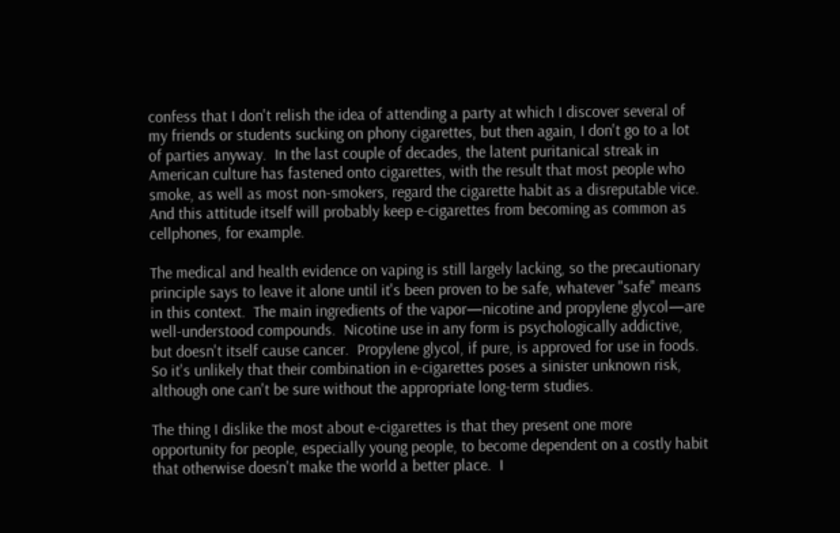confess that I don't relish the idea of attending a party at which I discover several of my friends or students sucking on phony cigarettes, but then again, I don't go to a lot of parties anyway.  In the last couple of decades, the latent puritanical streak in American culture has fastened onto cigarettes, with the result that most people who smoke, as well as most non-smokers, regard the cigarette habit as a disreputable vice.  And this attitude itself will probably keep e-cigarettes from becoming as common as cellphones, for example.

The medical and health evidence on vaping is still largely lacking, so the precautionary principle says to leave it alone until it's been proven to be safe, whatever "safe" means in this context.  The main ingredients of the vapor—nicotine and propylene glycol—are well-understood compounds.  Nicotine use in any form is psychologically addictive, but doesn't itself cause cancer.  Propylene glycol, if pure, is approved for use in foods.  So it's unlikely that their combination in e-cigarettes poses a sinister unknown risk, although one can't be sure without the appropriate long-term studies.

The thing I dislike the most about e-cigarettes is that they present one more opportunity for people, especially young people, to become dependent on a costly habit that otherwise doesn't make the world a better place.  I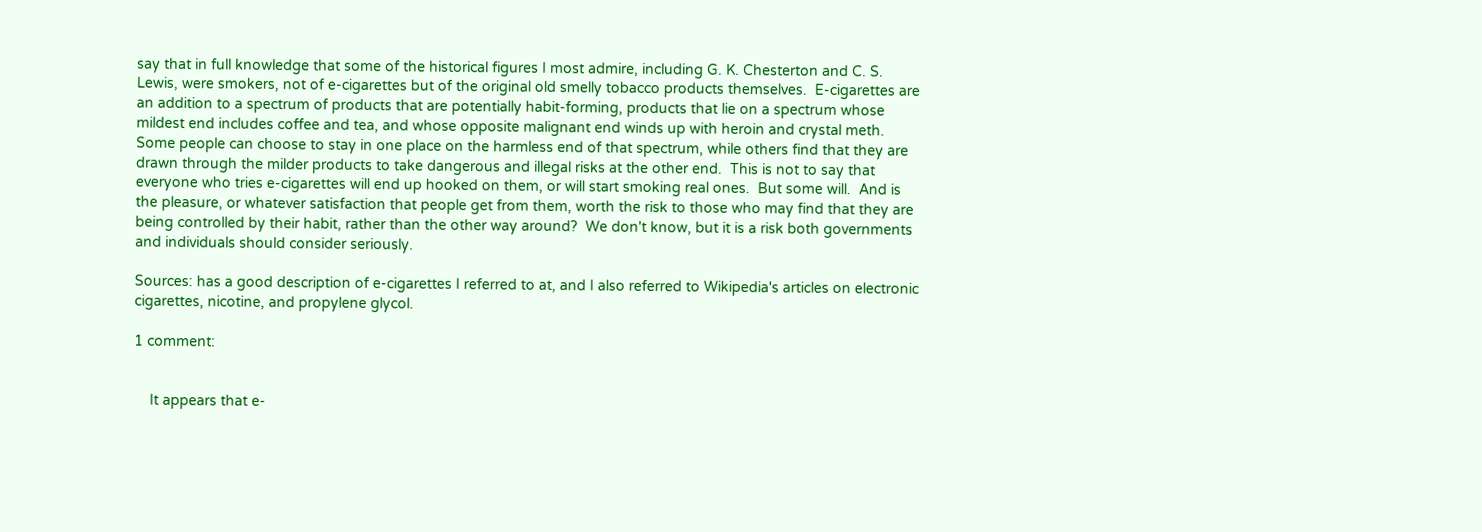say that in full knowledge that some of the historical figures I most admire, including G. K. Chesterton and C. S. Lewis, were smokers, not of e-cigarettes but of the original old smelly tobacco products themselves.  E-cigarettes are an addition to a spectrum of products that are potentially habit-forming, products that lie on a spectrum whose mildest end includes coffee and tea, and whose opposite malignant end winds up with heroin and crystal meth.  Some people can choose to stay in one place on the harmless end of that spectrum, while others find that they are drawn through the milder products to take dangerous and illegal risks at the other end.  This is not to say that everyone who tries e-cigarettes will end up hooked on them, or will start smoking real ones.  But some will.  And is the pleasure, or whatever satisfaction that people get from them, worth the risk to those who may find that they are being controlled by their habit, rather than the other way around?  We don't know, but it is a risk both governments and individuals should consider seriously.

Sources: has a good description of e-cigarettes I referred to at, and I also referred to Wikipedia's articles on electronic cigarettes, nicotine, and propylene glycol.

1 comment:


    It appears that e-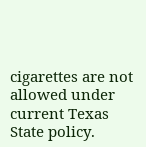cigarettes are not allowed under current Texas State policy.